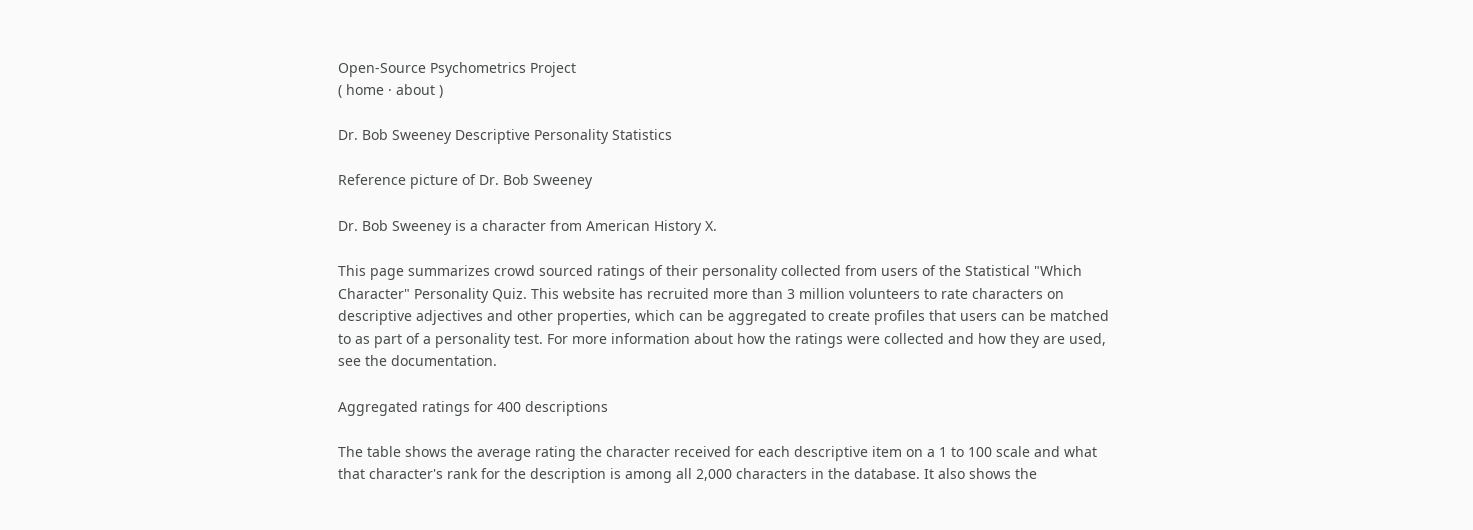Open-Source Psychometrics Project
( home · about )

Dr. Bob Sweeney Descriptive Personality Statistics

Reference picture of Dr. Bob Sweeney

Dr. Bob Sweeney is a character from American History X.

This page summarizes crowd sourced ratings of their personality collected from users of the Statistical "Which Character" Personality Quiz. This website has recruited more than 3 million volunteers to rate characters on descriptive adjectives and other properties, which can be aggregated to create profiles that users can be matched to as part of a personality test. For more information about how the ratings were collected and how they are used, see the documentation.

Aggregated ratings for 400 descriptions

The table shows the average rating the character received for each descriptive item on a 1 to 100 scale and what that character's rank for the description is among all 2,000 characters in the database. It also shows the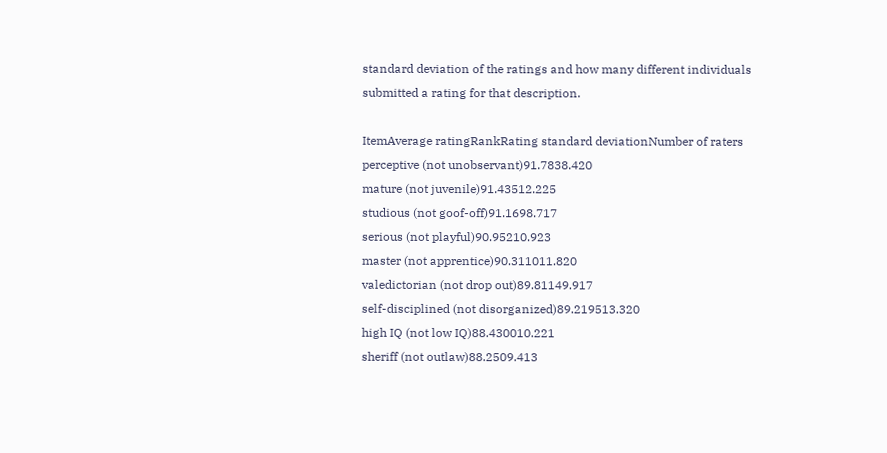standard deviation of the ratings and how many different individuals submitted a rating for that description.

ItemAverage ratingRankRating standard deviationNumber of raters
perceptive (not unobservant)91.7838.420
mature (not juvenile)91.43512.225
studious (not goof-off)91.1698.717
serious (not playful)90.95210.923
master (not apprentice)90.311011.820
valedictorian (not drop out)89.81149.917
self-disciplined (not disorganized)89.219513.320
high IQ (not low IQ)88.430010.221
sheriff (not outlaw)88.2509.413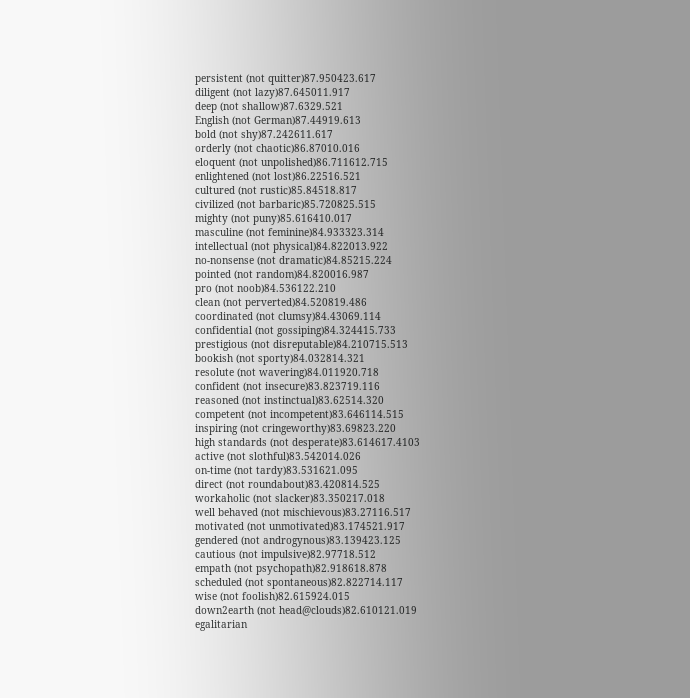persistent (not quitter)87.950423.617
diligent (not lazy)87.645011.917
deep (not shallow)87.6329.521
English (not German)87.44919.613
bold (not shy)87.242611.617
orderly (not chaotic)86.87010.016
eloquent (not unpolished)86.711612.715
enlightened (not lost)86.22516.521
cultured (not rustic)85.84518.817
civilized (not barbaric)85.720825.515
mighty (not puny)85.616410.017
masculine (not feminine)84.933323.314
intellectual (not physical)84.822013.922
no-nonsense (not dramatic)84.85215.224
pointed (not random)84.820016.987
pro (not noob)84.536122.210
clean (not perverted)84.520819.486
coordinated (not clumsy)84.43069.114
confidential (not gossiping)84.324415.733
prestigious (not disreputable)84.210715.513
bookish (not sporty)84.032814.321
resolute (not wavering)84.011920.718
confident (not insecure)83.823719.116
reasoned (not instinctual)83.62514.320
competent (not incompetent)83.646114.515
inspiring (not cringeworthy)83.69823.220
high standards (not desperate)83.614617.4103
active (not slothful)83.542014.026
on-time (not tardy)83.531621.095
direct (not roundabout)83.420814.525
workaholic (not slacker)83.350217.018
well behaved (not mischievous)83.27116.517
motivated (not unmotivated)83.174521.917
gendered (not androgynous)83.139423.125
cautious (not impulsive)82.97718.512
empath (not psychopath)82.918618.878
scheduled (not spontaneous)82.822714.117
wise (not foolish)82.615924.015
down2earth (not head@clouds)82.610121.019
egalitarian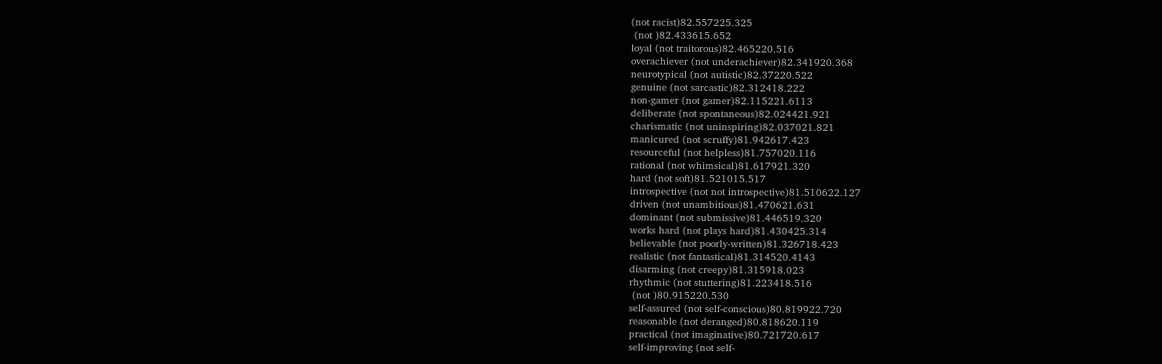(not racist)82.557225.325
 (not )82.433615.652
loyal (not traitorous)82.465220.516
overachiever (not underachiever)82.341920.368
neurotypical (not autistic)82.37220.522
genuine (not sarcastic)82.312418.222
non-gamer (not gamer)82.115221.6113
deliberate (not spontaneous)82.024421.921
charismatic (not uninspiring)82.037021.821
manicured (not scruffy)81.942617.423
resourceful (not helpless)81.757020.116
rational (not whimsical)81.617921.320
hard (not soft)81.521015.517
introspective (not not introspective)81.510622.127
driven (not unambitious)81.470621.631
dominant (not submissive)81.446519.320
works hard (not plays hard)81.430425.314
believable (not poorly-written)81.326718.423
realistic (not fantastical)81.314520.4143
disarming (not creepy)81.315918.023
rhythmic (not stuttering)81.223418.516
 (not )80.915220.530
self-assured (not self-conscious)80.819922.720
reasonable (not deranged)80.818620.119
practical (not imaginative)80.721720.617
self-improving (not self-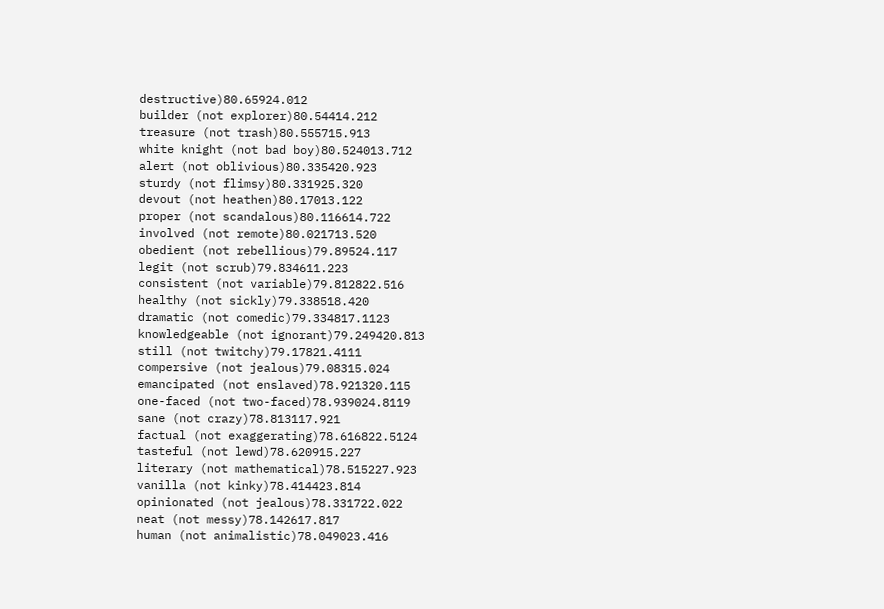destructive)80.65924.012
builder (not explorer)80.54414.212
treasure (not trash)80.555715.913
white knight (not bad boy)80.524013.712
alert (not oblivious)80.335420.923
sturdy (not flimsy)80.331925.320
devout (not heathen)80.17013.122
proper (not scandalous)80.116614.722
involved (not remote)80.021713.520
obedient (not rebellious)79.89524.117
legit (not scrub)79.834611.223
consistent (not variable)79.812822.516
healthy (not sickly)79.338518.420
dramatic (not comedic)79.334817.1123
knowledgeable (not ignorant)79.249420.813
still (not twitchy)79.17821.4111
compersive (not jealous)79.08315.024
emancipated (not enslaved)78.921320.115
one-faced (not two-faced)78.939024.8119
sane (not crazy)78.813117.921
factual (not exaggerating)78.616822.5124
tasteful (not lewd)78.620915.227
literary (not mathematical)78.515227.923
vanilla (not kinky)78.414423.814
opinionated (not jealous)78.331722.022
neat (not messy)78.142617.817
human (not animalistic)78.049023.416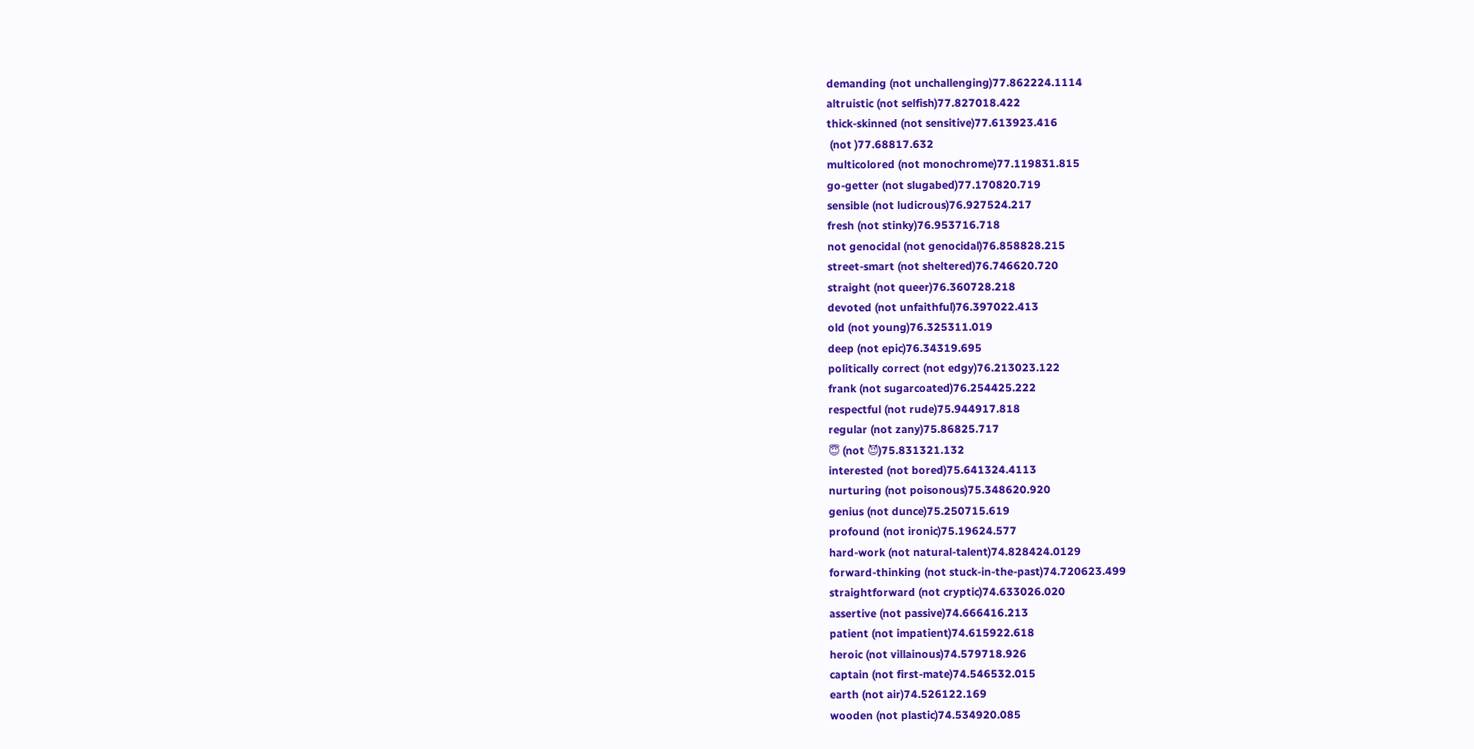demanding (not unchallenging)77.862224.1114
altruistic (not selfish)77.827018.422
thick-skinned (not sensitive)77.613923.416
 (not )77.68817.632
multicolored (not monochrome)77.119831.815
go-getter (not slugabed)77.170820.719
sensible (not ludicrous)76.927524.217
fresh (not stinky)76.953716.718
not genocidal (not genocidal)76.858828.215
street-smart (not sheltered)76.746620.720
straight (not queer)76.360728.218
devoted (not unfaithful)76.397022.413
old (not young)76.325311.019
deep (not epic)76.34319.695
politically correct (not edgy)76.213023.122
frank (not sugarcoated)76.254425.222
respectful (not rude)75.944917.818
regular (not zany)75.86825.717
😇 (not 😈)75.831321.132
interested (not bored)75.641324.4113
nurturing (not poisonous)75.348620.920
genius (not dunce)75.250715.619
profound (not ironic)75.19624.577
hard-work (not natural-talent)74.828424.0129
forward-thinking (not stuck-in-the-past)74.720623.499
straightforward (not cryptic)74.633026.020
assertive (not passive)74.666416.213
patient (not impatient)74.615922.618
heroic (not villainous)74.579718.926
captain (not first-mate)74.546532.015
earth (not air)74.526122.169
wooden (not plastic)74.534920.085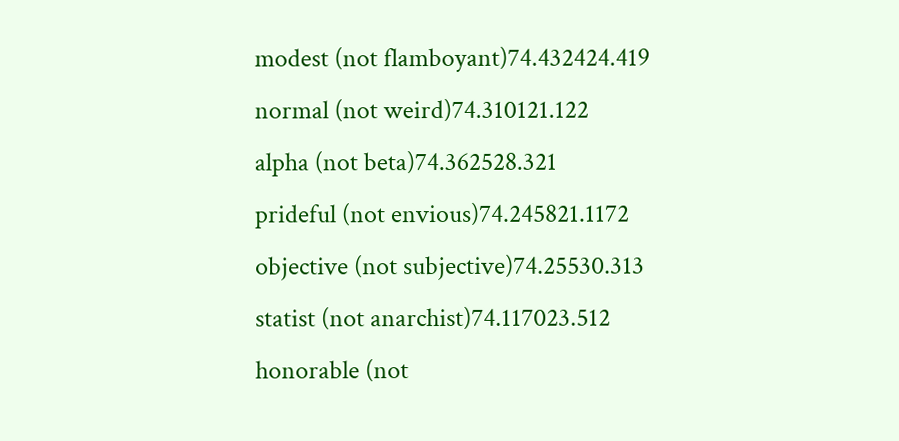modest (not flamboyant)74.432424.419
normal (not weird)74.310121.122
alpha (not beta)74.362528.321
prideful (not envious)74.245821.1172
objective (not subjective)74.25530.313
statist (not anarchist)74.117023.512
honorable (not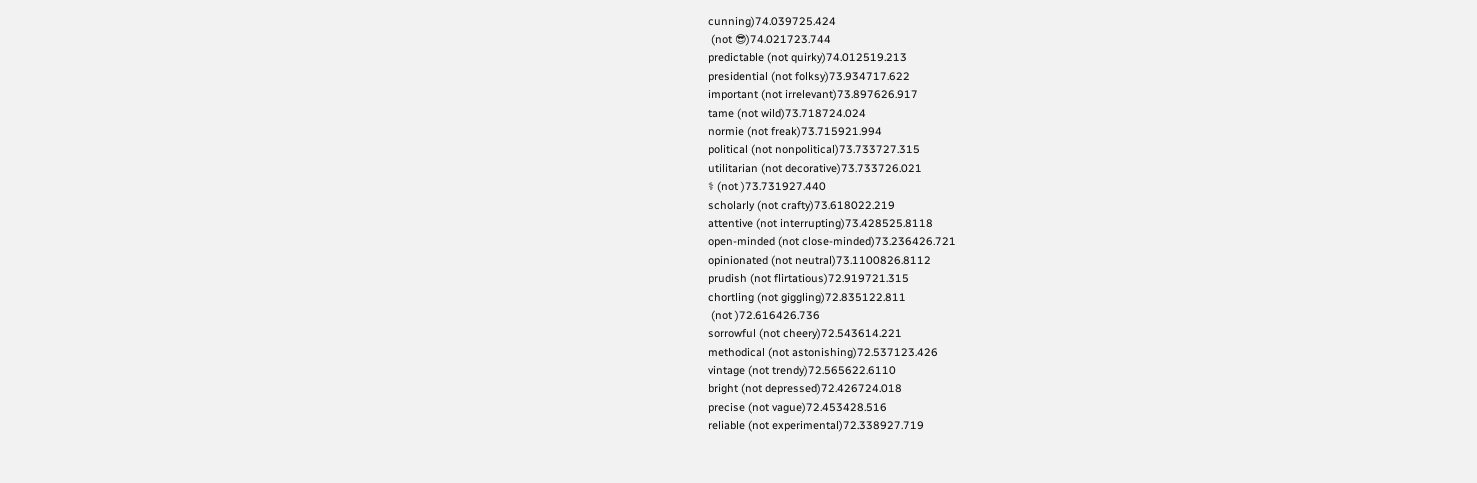cunning)74.039725.424
 (not 😎)74.021723.744
predictable (not quirky)74.012519.213
presidential (not folksy)73.934717.622
important (not irrelevant)73.897626.917
tame (not wild)73.718724.024
normie (not freak)73.715921.994
political (not nonpolitical)73.733727.315
utilitarian (not decorative)73.733726.021
⚕ (not )73.731927.440
scholarly (not crafty)73.618022.219
attentive (not interrupting)73.428525.8118
open-minded (not close-minded)73.236426.721
opinionated (not neutral)73.1100826.8112
prudish (not flirtatious)72.919721.315
chortling (not giggling)72.835122.811
 (not )72.616426.736
sorrowful (not cheery)72.543614.221
methodical (not astonishing)72.537123.426
vintage (not trendy)72.565622.6110
bright (not depressed)72.426724.018
precise (not vague)72.453428.516
reliable (not experimental)72.338927.719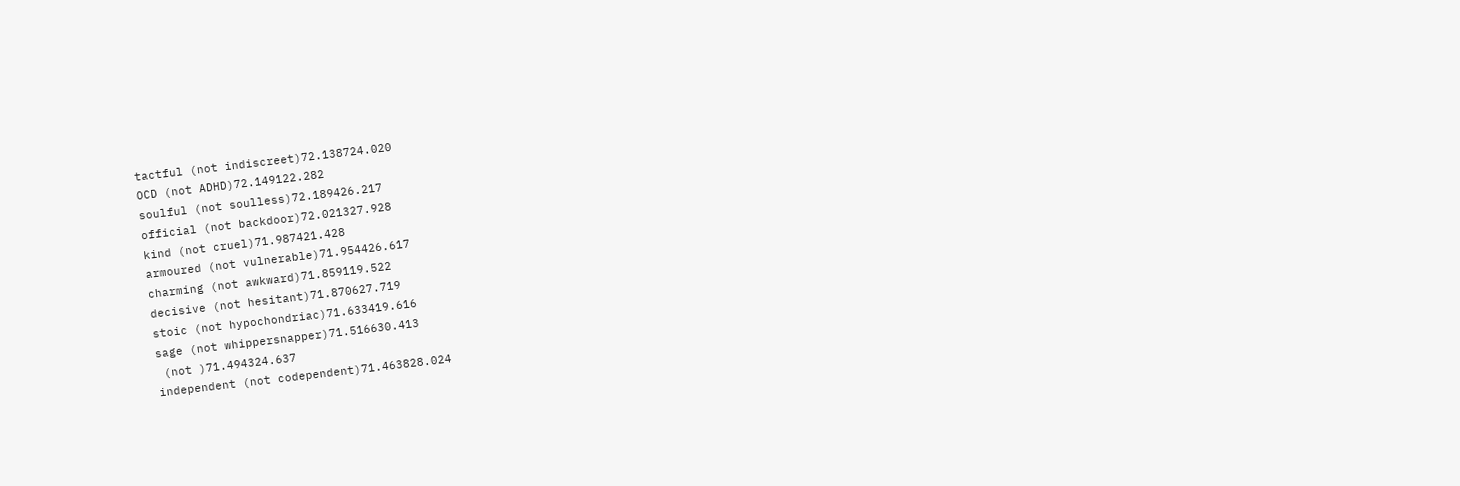tactful (not indiscreet)72.138724.020
OCD (not ADHD)72.149122.282
soulful (not soulless)72.189426.217
official (not backdoor)72.021327.928
kind (not cruel)71.987421.428
armoured (not vulnerable)71.954426.617
charming (not awkward)71.859119.522
decisive (not hesitant)71.870627.719
stoic (not hypochondriac)71.633419.616
sage (not whippersnapper)71.516630.413
 (not )71.494324.637
independent (not codependent)71.463828.024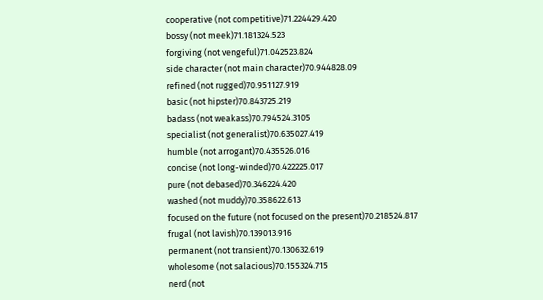cooperative (not competitive)71.224429.420
bossy (not meek)71.181324.523
forgiving (not vengeful)71.042523.824
side character (not main character)70.944828.09
refined (not rugged)70.951127.919
basic (not hipster)70.843725.219
badass (not weakass)70.794524.3105
specialist (not generalist)70.635027.419
humble (not arrogant)70.435526.016
concise (not long-winded)70.422225.017
pure (not debased)70.346224.420
washed (not muddy)70.358622.613
focused on the future (not focused on the present)70.218524.817
frugal (not lavish)70.139013.916
permanent (not transient)70.130632.619
wholesome (not salacious)70.155324.715
nerd (not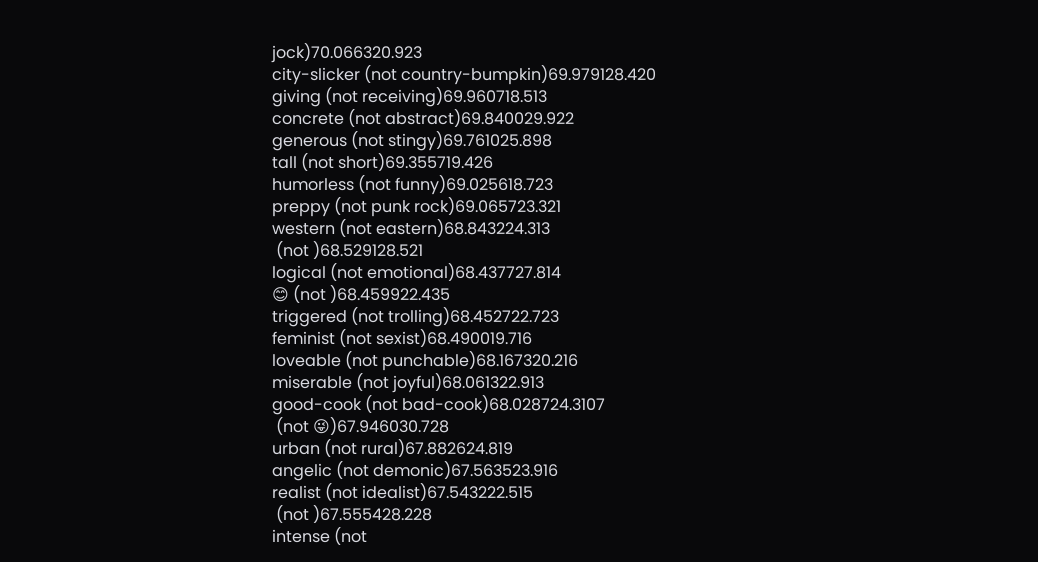jock)70.066320.923
city-slicker (not country-bumpkin)69.979128.420
giving (not receiving)69.960718.513
concrete (not abstract)69.840029.922
generous (not stingy)69.761025.898
tall (not short)69.355719.426
humorless (not funny)69.025618.723
preppy (not punk rock)69.065723.321
western (not eastern)68.843224.313
 (not )68.529128.521
logical (not emotional)68.437727.814
😊 (not )68.459922.435
triggered (not trolling)68.452722.723
feminist (not sexist)68.490019.716
loveable (not punchable)68.167320.216
miserable (not joyful)68.061322.913
good-cook (not bad-cook)68.028724.3107
 (not 😜)67.946030.728
urban (not rural)67.882624.819
angelic (not demonic)67.563523.916
realist (not idealist)67.543222.515
 (not )67.555428.228
intense (not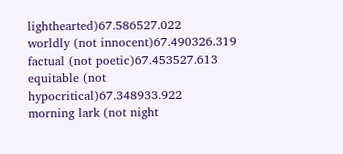lighthearted)67.586527.022
worldly (not innocent)67.490326.319
factual (not poetic)67.453527.613
equitable (not hypocritical)67.348933.922
morning lark (not night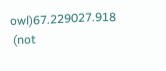owl)67.229027.918
 (not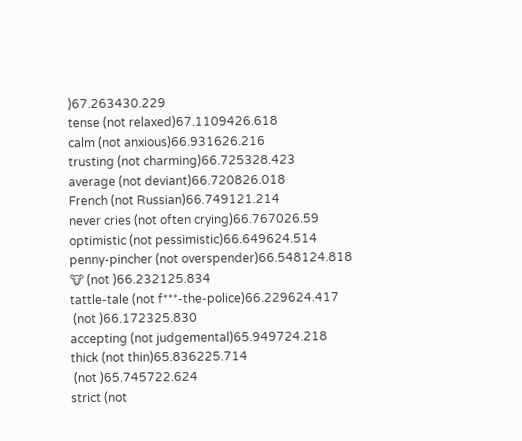)67.263430.229
tense (not relaxed)67.1109426.618
calm (not anxious)66.931626.216
trusting (not charming)66.725328.423
average (not deviant)66.720826.018
French (not Russian)66.749121.214
never cries (not often crying)66.767026.59
optimistic (not pessimistic)66.649624.514
penny-pincher (not overspender)66.548124.818
🐮 (not )66.232125.834
tattle-tale (not f***-the-police)66.229624.417
 (not )66.172325.830
accepting (not judgemental)65.949724.218
thick (not thin)65.836225.714
 (not )65.745722.624
strict (not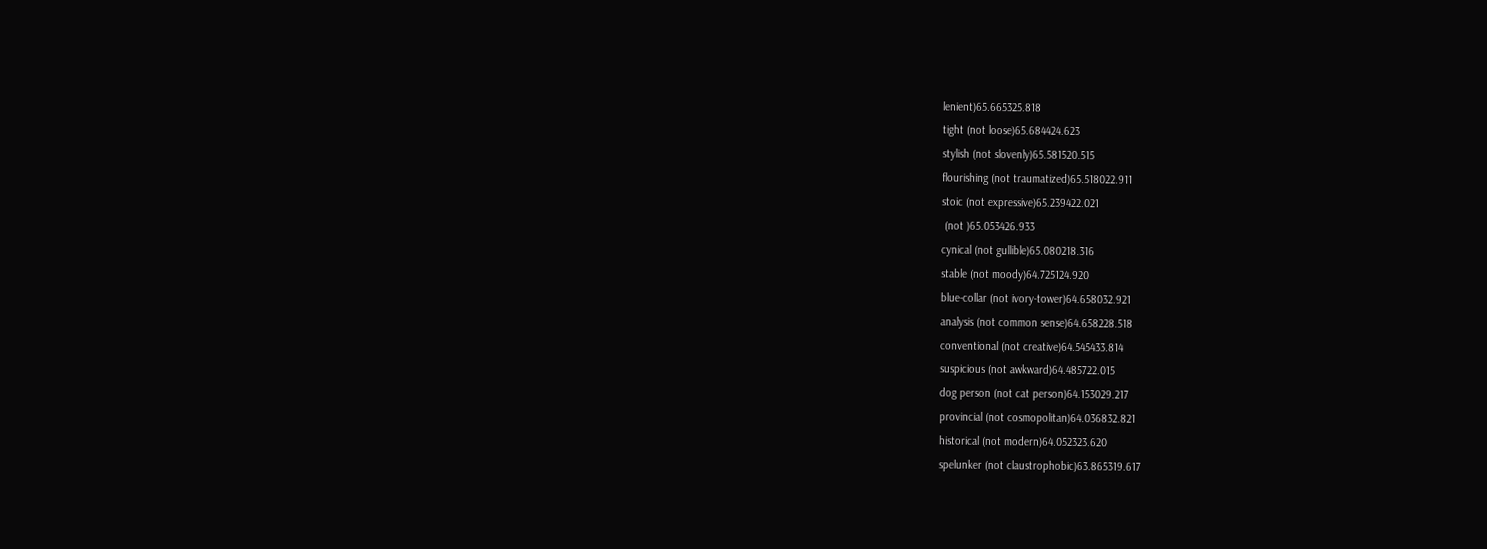lenient)65.665325.818
tight (not loose)65.684424.623
stylish (not slovenly)65.581520.515
flourishing (not traumatized)65.518022.911
stoic (not expressive)65.239422.021
 (not )65.053426.933
cynical (not gullible)65.080218.316
stable (not moody)64.725124.920
blue-collar (not ivory-tower)64.658032.921
analysis (not common sense)64.658228.518
conventional (not creative)64.545433.814
suspicious (not awkward)64.485722.015
dog person (not cat person)64.153029.217
provincial (not cosmopolitan)64.036832.821
historical (not modern)64.052323.620
spelunker (not claustrophobic)63.865319.617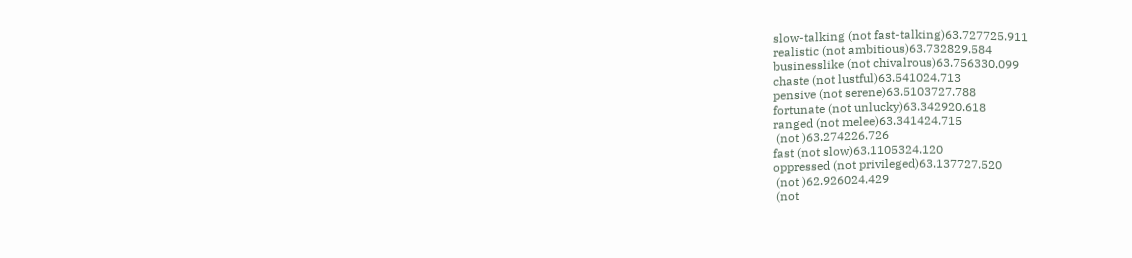slow-talking (not fast-talking)63.727725.911
realistic (not ambitious)63.732829.584
businesslike (not chivalrous)63.756330.099
chaste (not lustful)63.541024.713
pensive (not serene)63.5103727.788
fortunate (not unlucky)63.342920.618
ranged (not melee)63.341424.715
 (not )63.274226.726
fast (not slow)63.1105324.120
oppressed (not privileged)63.137727.520
 (not )62.926024.429
 (not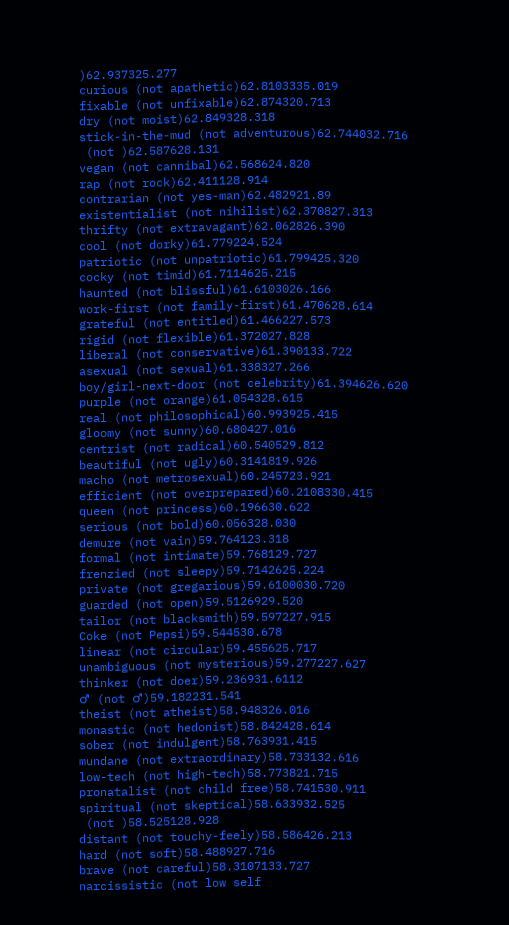)62.937325.277
curious (not apathetic)62.8103335.019
fixable (not unfixable)62.874320.713
dry (not moist)62.849328.318
stick-in-the-mud (not adventurous)62.744032.716
 (not )62.587628.131
vegan (not cannibal)62.568624.820
rap (not rock)62.411128.914
contrarian (not yes-man)62.482921.89
existentialist (not nihilist)62.370827.313
thrifty (not extravagant)62.062826.390
cool (not dorky)61.779224.524
patriotic (not unpatriotic)61.799425.320
cocky (not timid)61.7114625.215
haunted (not blissful)61.6103026.166
work-first (not family-first)61.470628.614
grateful (not entitled)61.466227.573
rigid (not flexible)61.372027.828
liberal (not conservative)61.390133.722
asexual (not sexual)61.338327.266
boy/girl-next-door (not celebrity)61.394626.620
purple (not orange)61.054328.615
real (not philosophical)60.993925.415
gloomy (not sunny)60.680427.016
centrist (not radical)60.540529.812
beautiful (not ugly)60.3141819.926
macho (not metrosexual)60.245723.921
efficient (not overprepared)60.2108330.415
queen (not princess)60.196630.622
serious (not bold)60.056328.030
demure (not vain)59.764123.318
formal (not intimate)59.768129.727
frenzied (not sleepy)59.7142625.224
private (not gregarious)59.6100030.720
guarded (not open)59.5126929.520
tailor (not blacksmith)59.597227.915
Coke (not Pepsi)59.544530.678
linear (not circular)59.455625.717
unambiguous (not mysterious)59.277227.627
thinker (not doer)59.236931.6112
♂ (not ♂)59.182231.541
theist (not atheist)58.948326.016
monastic (not hedonist)58.842428.614
sober (not indulgent)58.763931.415
mundane (not extraordinary)58.733132.616
low-tech (not high-tech)58.773821.715
pronatalist (not child free)58.741530.911
spiritual (not skeptical)58.633932.525
 (not )58.525128.928
distant (not touchy-feely)58.586426.213
hard (not soft)58.488927.716
brave (not careful)58.3107133.727
narcissistic (not low self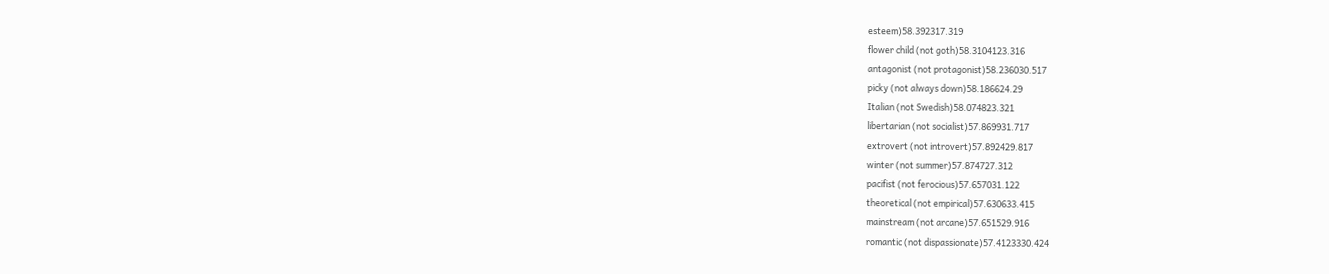esteem)58.392317.319
flower child (not goth)58.3104123.316
antagonist (not protagonist)58.236030.517
picky (not always down)58.186624.29
Italian (not Swedish)58.074823.321
libertarian (not socialist)57.869931.717
extrovert (not introvert)57.892429.817
winter (not summer)57.874727.312
pacifist (not ferocious)57.657031.122
theoretical (not empirical)57.630633.415
mainstream (not arcane)57.651529.916
romantic (not dispassionate)57.4123330.424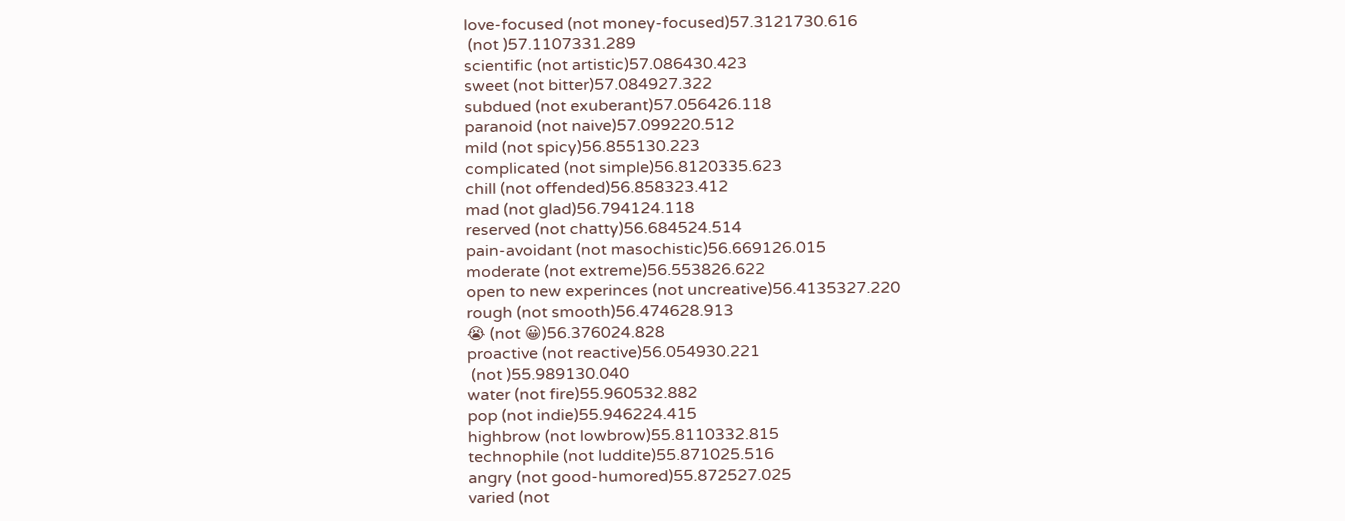love-focused (not money-focused)57.3121730.616
 (not )57.1107331.289
scientific (not artistic)57.086430.423
sweet (not bitter)57.084927.322
subdued (not exuberant)57.056426.118
paranoid (not naive)57.099220.512
mild (not spicy)56.855130.223
complicated (not simple)56.8120335.623
chill (not offended)56.858323.412
mad (not glad)56.794124.118
reserved (not chatty)56.684524.514
pain-avoidant (not masochistic)56.669126.015
moderate (not extreme)56.553826.622
open to new experinces (not uncreative)56.4135327.220
rough (not smooth)56.474628.913
😭 (not 😀)56.376024.828
proactive (not reactive)56.054930.221
 (not )55.989130.040
water (not fire)55.960532.882
pop (not indie)55.946224.415
highbrow (not lowbrow)55.8110332.815
technophile (not luddite)55.871025.516
angry (not good-humored)55.872527.025
varied (not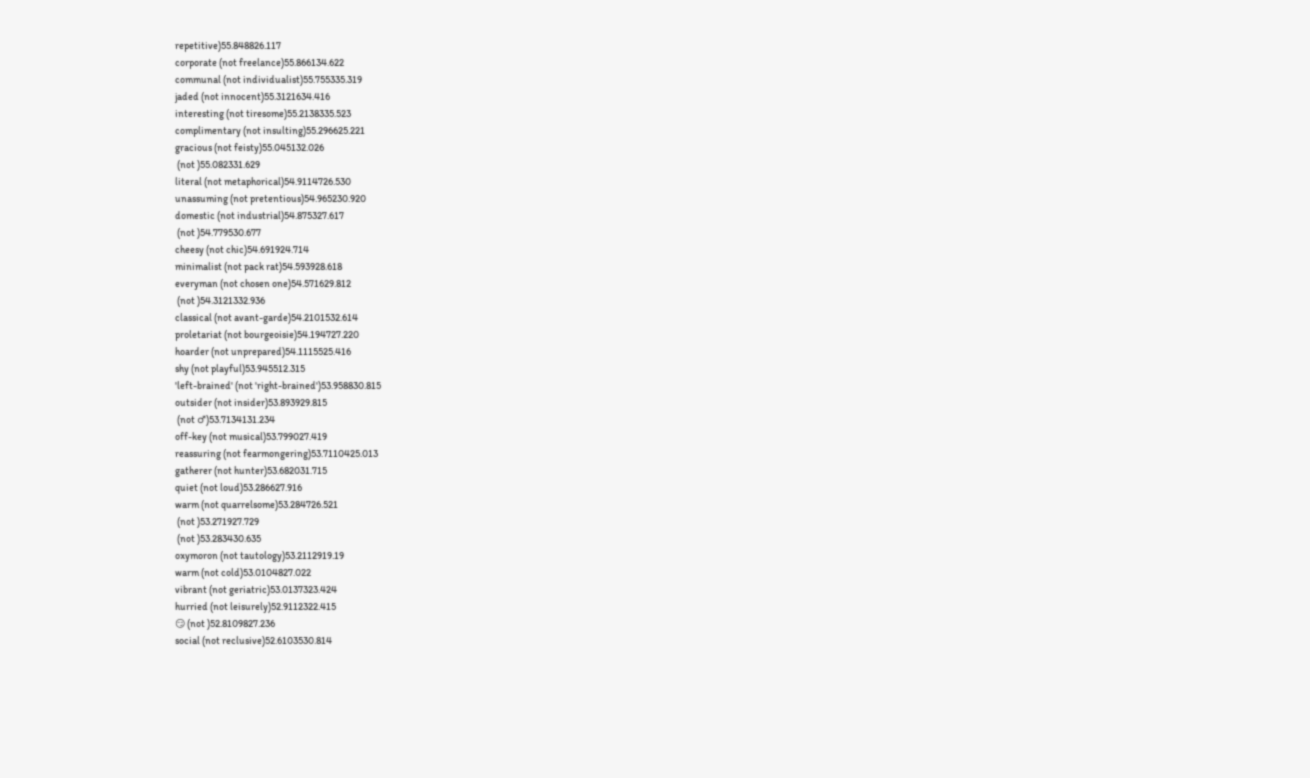repetitive)55.848826.117
corporate (not freelance)55.866134.622
communal (not individualist)55.755335.319
jaded (not innocent)55.3121634.416
interesting (not tiresome)55.2138335.523
complimentary (not insulting)55.296625.221
gracious (not feisty)55.045132.026
 (not )55.082331.629
literal (not metaphorical)54.9114726.530
unassuming (not pretentious)54.965230.920
domestic (not industrial)54.875327.617
 (not )54.779530.677
cheesy (not chic)54.691924.714
minimalist (not pack rat)54.593928.618
everyman (not chosen one)54.571629.812
 (not )54.3121332.936
classical (not avant-garde)54.2101532.614
proletariat (not bourgeoisie)54.194727.220
hoarder (not unprepared)54.1115525.416
shy (not playful)53.945512.315
'left-brained' (not 'right-brained')53.958830.815
outsider (not insider)53.893929.815
 (not ♂)53.7134131.234
off-key (not musical)53.799027.419
reassuring (not fearmongering)53.7110425.013
gatherer (not hunter)53.682031.715
quiet (not loud)53.286627.916
warm (not quarrelsome)53.284726.521
 (not )53.271927.729
 (not )53.283430.635
oxymoron (not tautology)53.2112919.19
warm (not cold)53.0104827.022
vibrant (not geriatric)53.0137323.424
hurried (not leisurely)52.9112322.415
😏 (not )52.8109827.236
social (not reclusive)52.6103530.814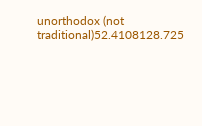unorthodox (not traditional)52.4108128.725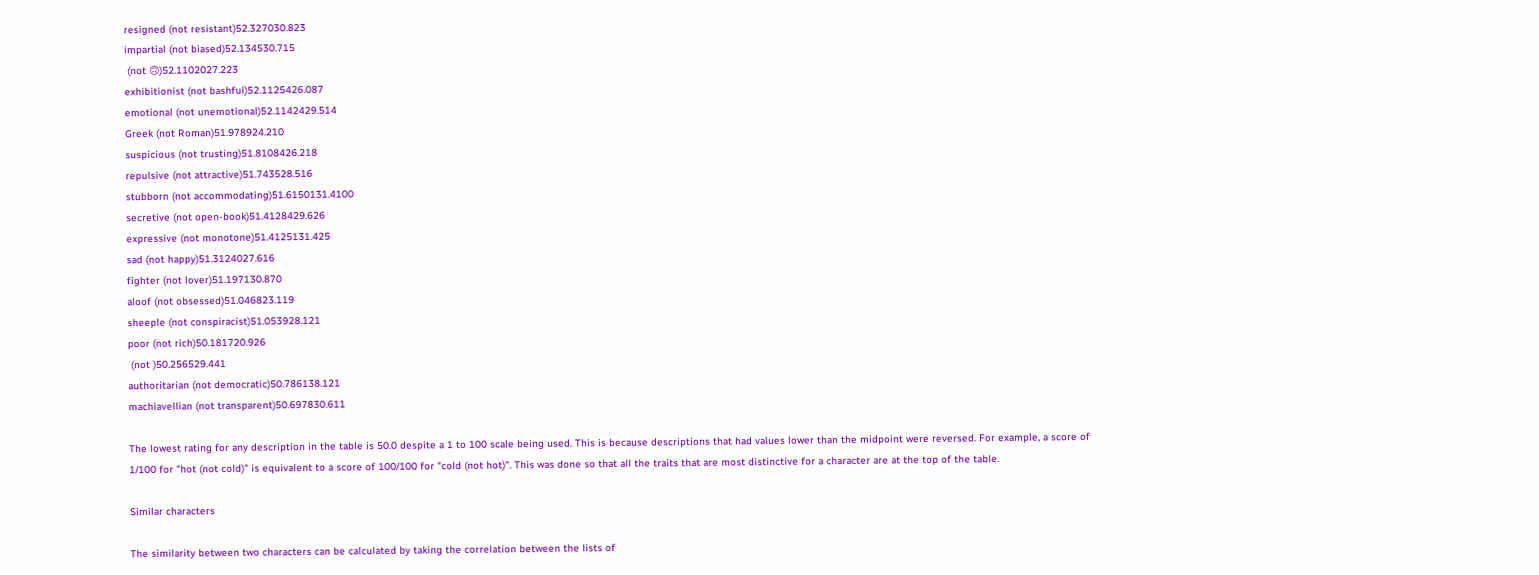resigned (not resistant)52.327030.823
impartial (not biased)52.134530.715
 (not 🙃)52.1102027.223
exhibitionist (not bashful)52.1125426.087
emotional (not unemotional)52.1142429.514
Greek (not Roman)51.978924.210
suspicious (not trusting)51.8108426.218
repulsive (not attractive)51.743528.516
stubborn (not accommodating)51.6150131.4100
secretive (not open-book)51.4128429.626
expressive (not monotone)51.4125131.425
sad (not happy)51.3124027.616
fighter (not lover)51.197130.870
aloof (not obsessed)51.046823.119
sheeple (not conspiracist)51.053928.121
poor (not rich)50.181720.926
 (not )50.256529.441
authoritarian (not democratic)50.786138.121
machiavellian (not transparent)50.697830.611

The lowest rating for any description in the table is 50.0 despite a 1 to 100 scale being used. This is because descriptions that had values lower than the midpoint were reversed. For example, a score of 1/100 for "hot (not cold)" is equivalent to a score of 100/100 for "cold (not hot)". This was done so that all the traits that are most distinctive for a character are at the top of the table.

Similar characters

The similarity between two characters can be calculated by taking the correlation between the lists of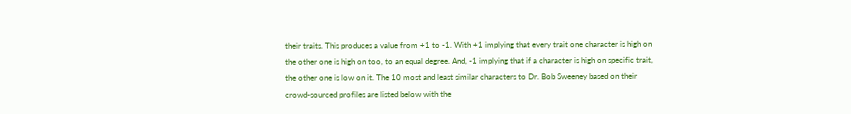their traits. This produces a value from +1 to -1. With +1 implying that every trait one character is high on the other one is high on too, to an equal degree. And, -1 implying that if a character is high on specific trait, the other one is low on it. The 10 most and least similar characters to Dr. Bob Sweeney based on their crowd-sourced profiles are listed below with the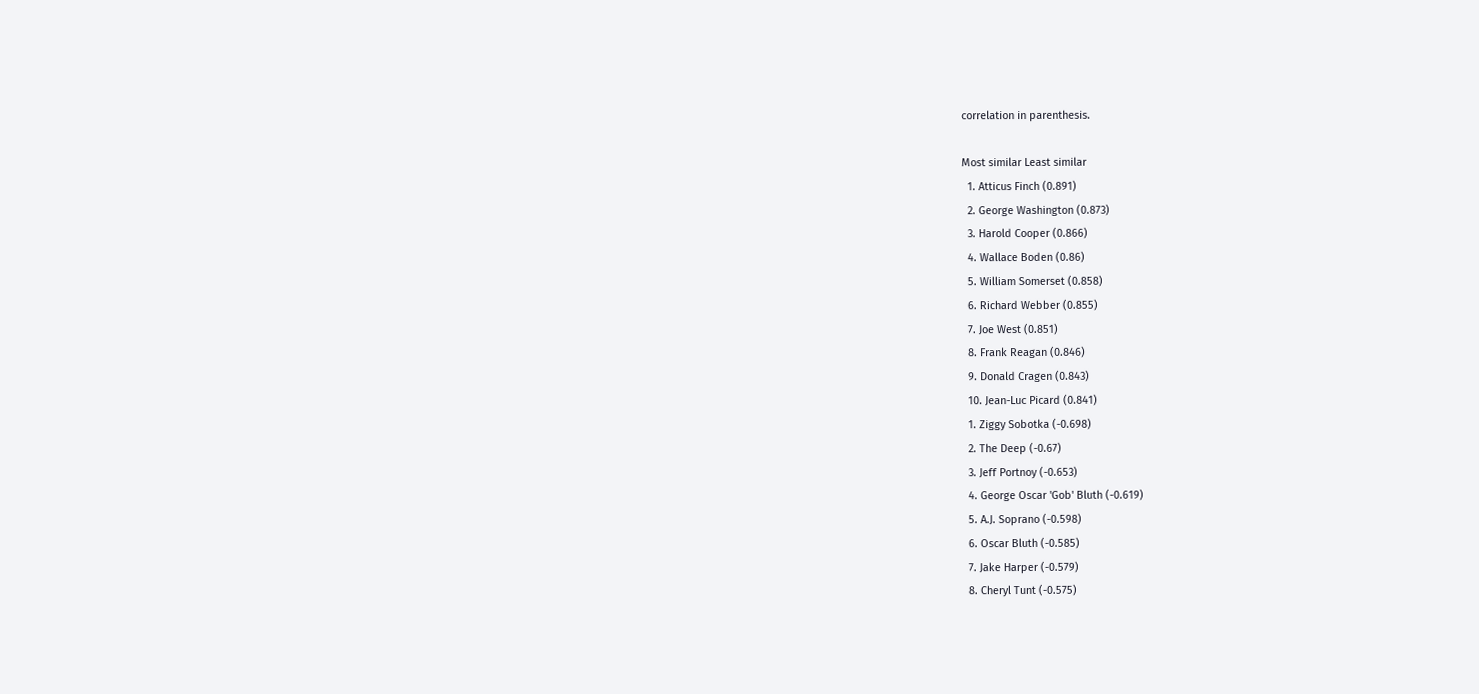correlation in parenthesis.

Most similar Least similar
  1. Atticus Finch (0.891)
  2. George Washington (0.873)
  3. Harold Cooper (0.866)
  4. Wallace Boden (0.86)
  5. William Somerset (0.858)
  6. Richard Webber (0.855)
  7. Joe West (0.851)
  8. Frank Reagan (0.846)
  9. Donald Cragen (0.843)
  10. Jean-Luc Picard (0.841)
  1. Ziggy Sobotka (-0.698)
  2. The Deep (-0.67)
  3. Jeff Portnoy (-0.653)
  4. George Oscar 'Gob' Bluth (-0.619)
  5. A.J. Soprano (-0.598)
  6. Oscar Bluth (-0.585)
  7. Jake Harper (-0.579)
  8. Cheryl Tunt (-0.575)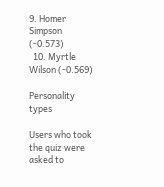9. Homer Simpson (-0.573)
  10. Myrtle Wilson (-0.569)

Personality types

Users who took the quiz were asked to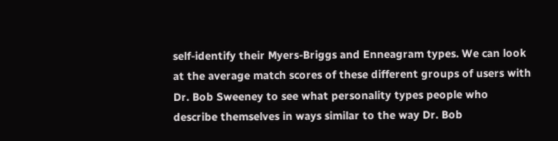self-identify their Myers-Briggs and Enneagram types. We can look at the average match scores of these different groups of users with Dr. Bob Sweeney to see what personality types people who describe themselves in ways similar to the way Dr. Bob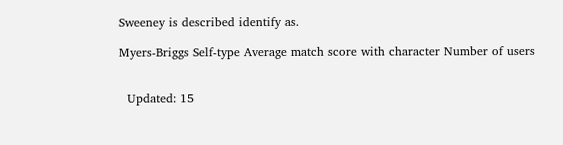Sweeney is described identify as.

Myers-Briggs Self-type Average match score with character Number of users


  Updated: 15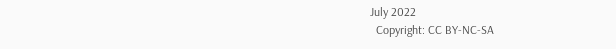July 2022
  Copyright: CC BY-NC-SA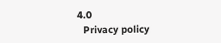4.0
  Privacy policy